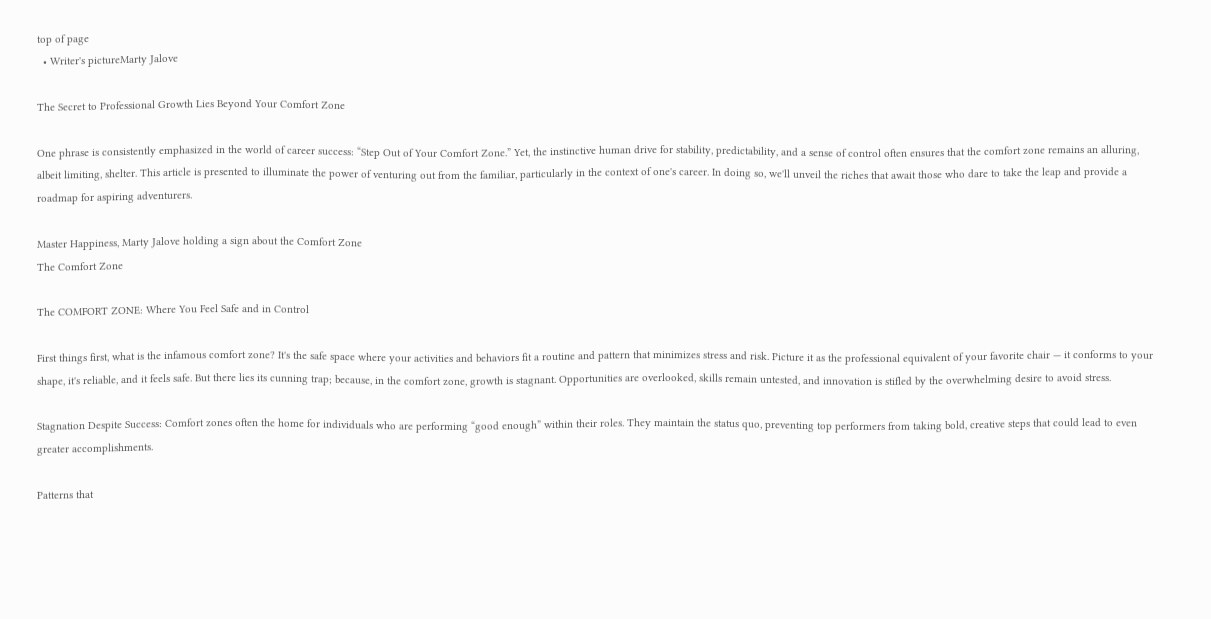top of page
  • Writer's pictureMarty Jalove

The Secret to Professional Growth Lies Beyond Your Comfort Zone

One phrase is consistently emphasized in the world of career success: “Step Out of Your Comfort Zone.” Yet, the instinctive human drive for stability, predictability, and a sense of control often ensures that the comfort zone remains an alluring, albeit limiting, shelter. This article is presented to illuminate the power of venturing out from the familiar, particularly in the context of one's career. In doing so, we'll unveil the riches that await those who dare to take the leap and provide a roadmap for aspiring adventurers.

Master Happiness, Marty Jalove holding a sign about the Comfort Zone
The Comfort Zone

The COMFORT ZONE: Where You Feel Safe and in Control

First things first, what is the infamous comfort zone? It's the safe space where your activities and behaviors fit a routine and pattern that minimizes stress and risk. Picture it as the professional equivalent of your favorite chair — it conforms to your shape, it's reliable, and it feels safe. But there lies its cunning trap; because, in the comfort zone, growth is stagnant. Opportunities are overlooked, skills remain untested, and innovation is stifled by the overwhelming desire to avoid stress.

Stagnation Despite Success: Comfort zones often the home for individuals who are performing “good enough” within their roles. They maintain the status quo, preventing top performers from taking bold, creative steps that could lead to even greater accomplishments.

Patterns that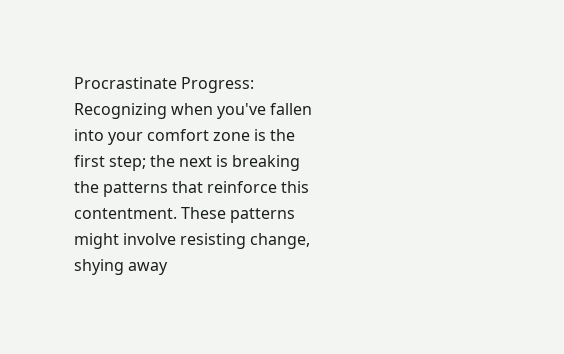Procrastinate Progress: Recognizing when you've fallen into your comfort zone is the first step; the next is breaking the patterns that reinforce this contentment. These patterns might involve resisting change, shying away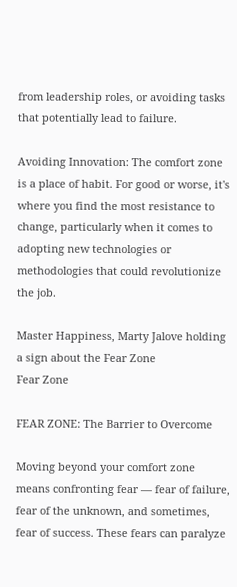from leadership roles, or avoiding tasks that potentially lead to failure.

Avoiding Innovation: The comfort zone is a place of habit. For good or worse, it's where you find the most resistance to change, particularly when it comes to adopting new technologies or methodologies that could revolutionize the job.

Master Happiness, Marty Jalove holding a sign about the Fear Zone
Fear Zone

FEAR ZONE: The Barrier to Overcome

Moving beyond your comfort zone means confronting fear — fear of failure, fear of the unknown, and sometimes, fear of success. These fears can paralyze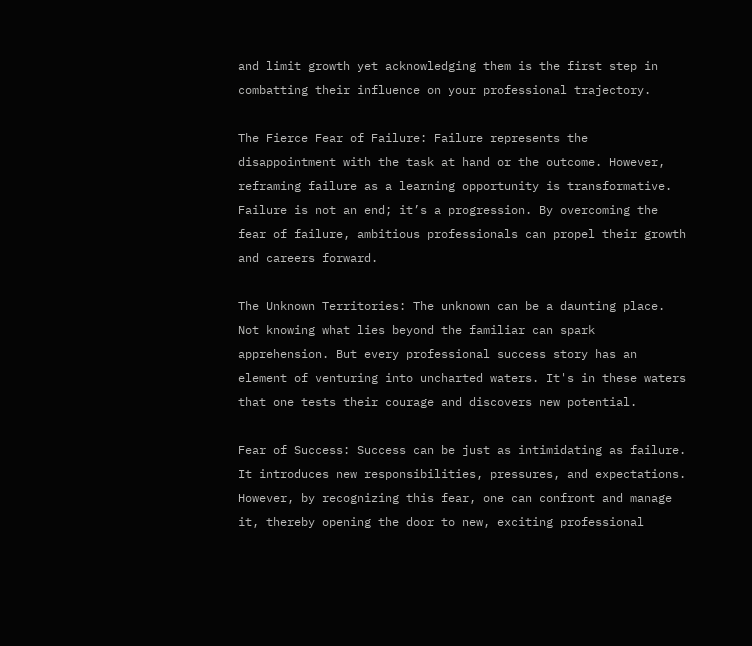and limit growth yet acknowledging them is the first step in combatting their influence on your professional trajectory.

The Fierce Fear of Failure: Failure represents the disappointment with the task at hand or the outcome. However, reframing failure as a learning opportunity is transformative. Failure is not an end; it’s a progression. By overcoming the fear of failure, ambitious professionals can propel their growth and careers forward.

The Unknown Territories: The unknown can be a daunting place. Not knowing what lies beyond the familiar can spark apprehension. But every professional success story has an element of venturing into uncharted waters. It's in these waters that one tests their courage and discovers new potential.

Fear of Success: Success can be just as intimidating as failure. It introduces new responsibilities, pressures, and expectations. However, by recognizing this fear, one can confront and manage it, thereby opening the door to new, exciting professional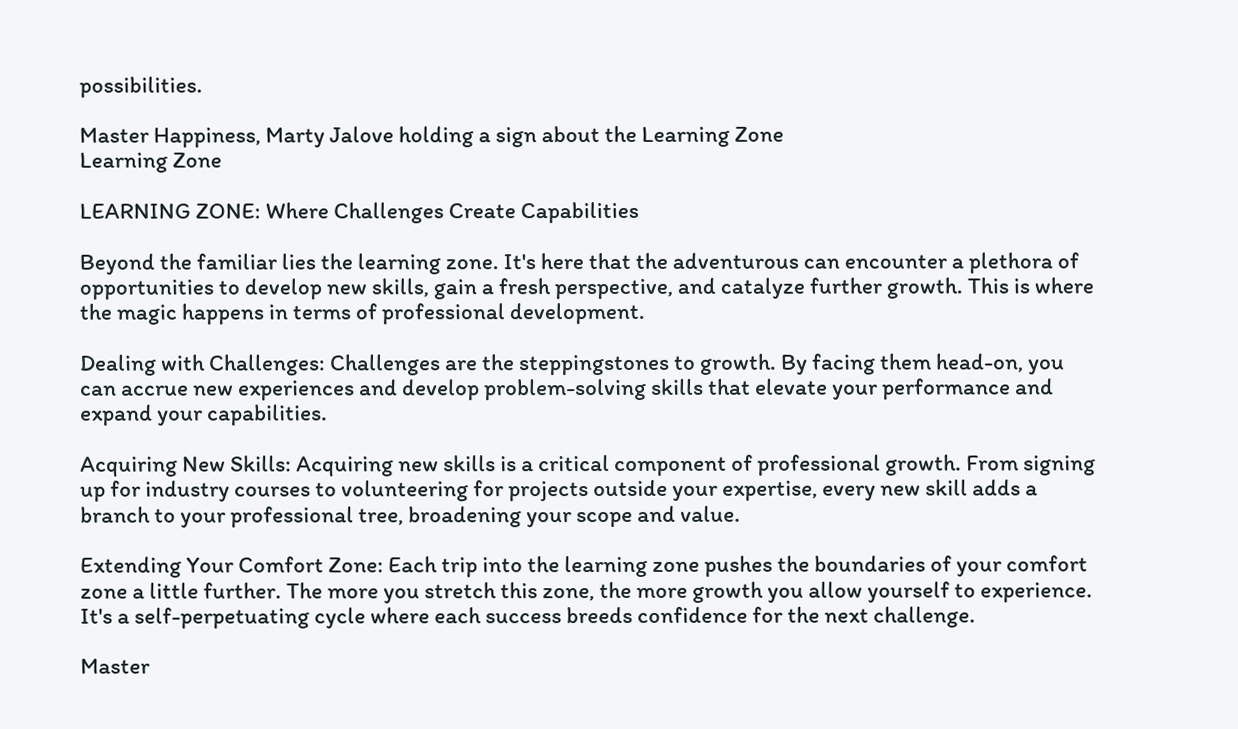possibilities.

Master Happiness, Marty Jalove holding a sign about the Learning Zone
Learning Zone

LEARNING ZONE: Where Challenges Create Capabilities

Beyond the familiar lies the learning zone. It's here that the adventurous can encounter a plethora of opportunities to develop new skills, gain a fresh perspective, and catalyze further growth. This is where the magic happens in terms of professional development.

Dealing with Challenges: Challenges are the steppingstones to growth. By facing them head-on, you can accrue new experiences and develop problem-solving skills that elevate your performance and expand your capabilities.

Acquiring New Skills: Acquiring new skills is a critical component of professional growth. From signing up for industry courses to volunteering for projects outside your expertise, every new skill adds a branch to your professional tree, broadening your scope and value.

Extending Your Comfort Zone: Each trip into the learning zone pushes the boundaries of your comfort zone a little further. The more you stretch this zone, the more growth you allow yourself to experience. It's a self-perpetuating cycle where each success breeds confidence for the next challenge.

Master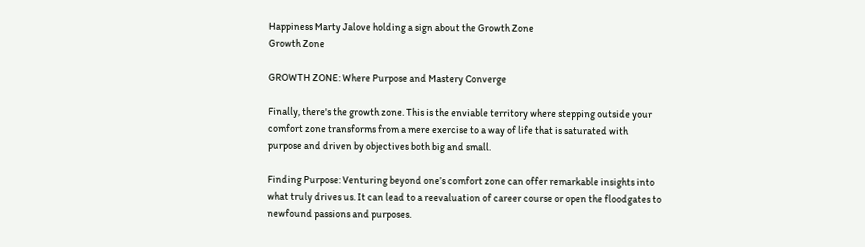Happiness Marty Jalove holding a sign about the Growth Zone
Growth Zone

GROWTH ZONE: Where Purpose and Mastery Converge

Finally, there's the growth zone. This is the enviable territory where stepping outside your comfort zone transforms from a mere exercise to a way of life that is saturated with purpose and driven by objectives both big and small.

Finding Purpose: Venturing beyond one’s comfort zone can offer remarkable insights into what truly drives us. It can lead to a reevaluation of career course or open the floodgates to newfound passions and purposes.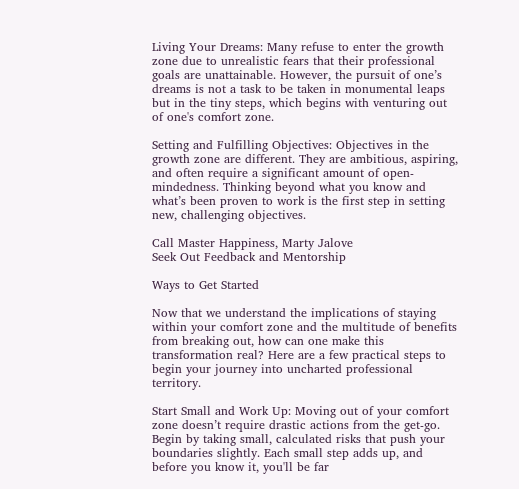Living Your Dreams: Many refuse to enter the growth zone due to unrealistic fears that their professional goals are unattainable. However, the pursuit of one’s dreams is not a task to be taken in monumental leaps but in the tiny steps, which begins with venturing out of one's comfort zone.

Setting and Fulfilling Objectives: Objectives in the growth zone are different. They are ambitious, aspiring, and often require a significant amount of open-mindedness. Thinking beyond what you know and what’s been proven to work is the first step in setting new, challenging objectives.

Call Master Happiness, Marty Jalove
Seek Out Feedback and Mentorship

Ways to Get Started

Now that we understand the implications of staying within your comfort zone and the multitude of benefits from breaking out, how can one make this transformation real? Here are a few practical steps to begin your journey into uncharted professional territory.

Start Small and Work Up: Moving out of your comfort zone doesn’t require drastic actions from the get-go. Begin by taking small, calculated risks that push your boundaries slightly. Each small step adds up, and before you know it, you'll be far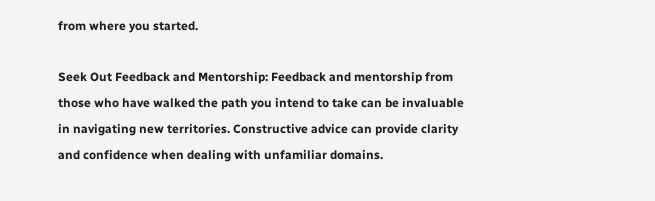from where you started.

Seek Out Feedback and Mentorship: Feedback and mentorship from those who have walked the path you intend to take can be invaluable in navigating new territories. Constructive advice can provide clarity and confidence when dealing with unfamiliar domains.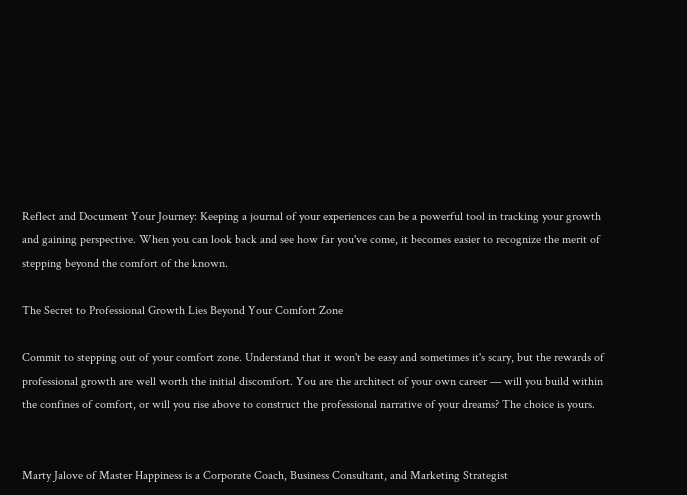Reflect and Document Your Journey: Keeping a journal of your experiences can be a powerful tool in tracking your growth and gaining perspective. When you can look back and see how far you've come, it becomes easier to recognize the merit of stepping beyond the comfort of the known.

The Secret to Professional Growth Lies Beyond Your Comfort Zone

Commit to stepping out of your comfort zone. Understand that it won't be easy and sometimes it's scary, but the rewards of professional growth are well worth the initial discomfort. You are the architect of your own career — will you build within the confines of comfort, or will you rise above to construct the professional narrative of your dreams? The choice is yours.


Marty Jalove of Master Happiness is a Corporate Coach, Business Consultant, and Marketing Strategist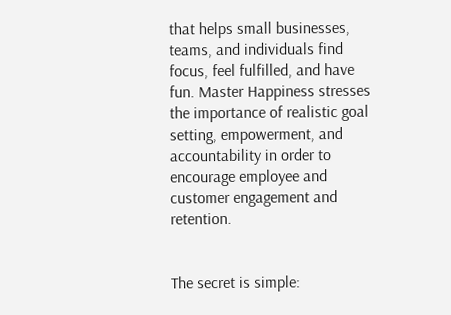that helps small businesses, teams, and individuals find focus, feel fulfilled, and have fun. Master Happiness stresses the importance of realistic goal setting, empowerment, and accountability in order to encourage employee and customer engagement and retention.


The secret is simple: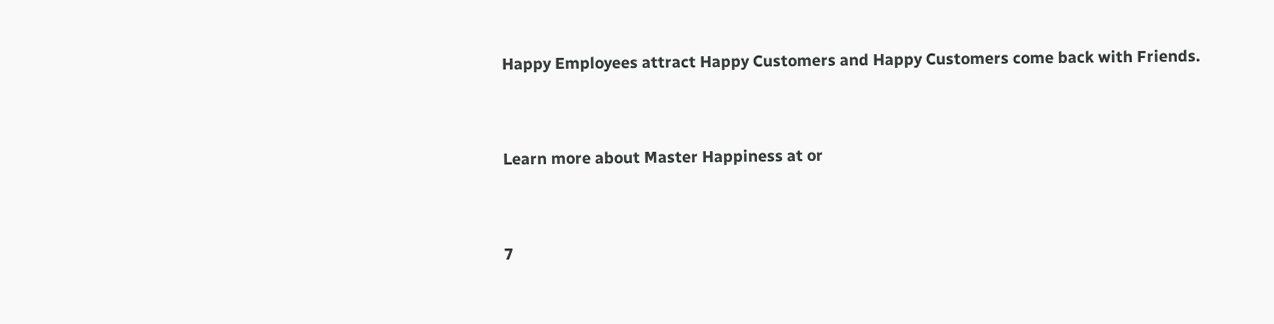Happy Employees attract Happy Customers and Happy Customers come back with Friends.


Learn more about Master Happiness at or


7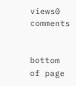views0 comments


bottom of page